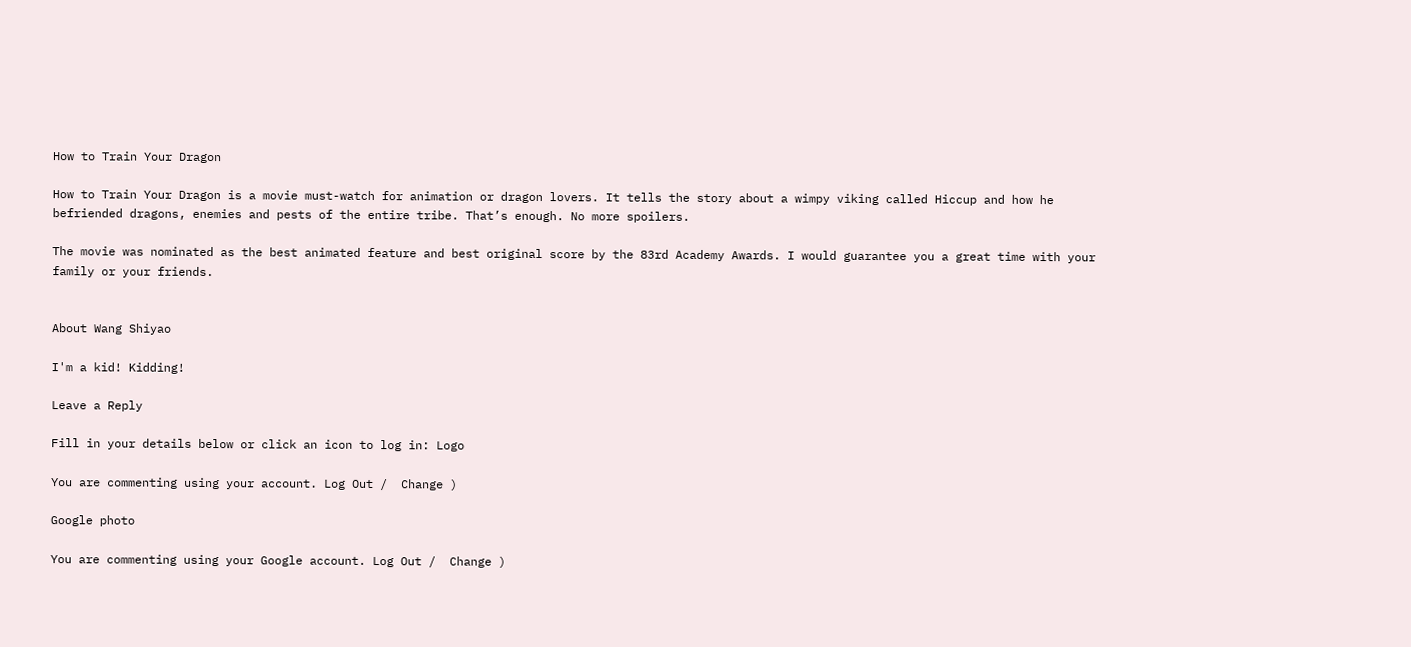How to Train Your Dragon

How to Train Your Dragon is a movie must-watch for animation or dragon lovers. It tells the story about a wimpy viking called Hiccup and how he befriended dragons, enemies and pests of the entire tribe. That’s enough. No more spoilers.

The movie was nominated as the best animated feature and best original score by the 83rd Academy Awards. I would guarantee you a great time with your family or your friends.


About Wang Shiyao

I'm a kid! Kidding!

Leave a Reply

Fill in your details below or click an icon to log in: Logo

You are commenting using your account. Log Out /  Change )

Google photo

You are commenting using your Google account. Log Out /  Change )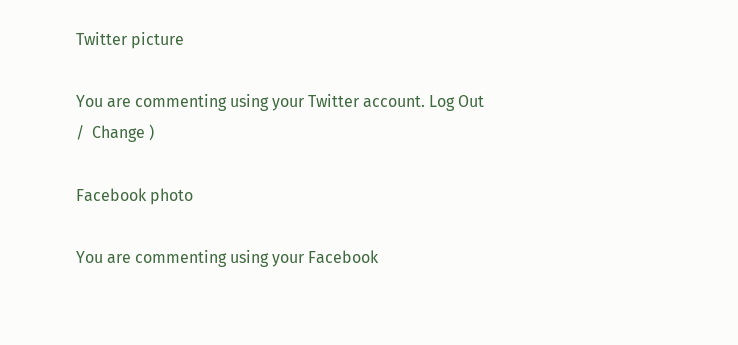Twitter picture

You are commenting using your Twitter account. Log Out /  Change )

Facebook photo

You are commenting using your Facebook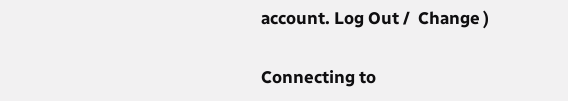account. Log Out /  Change )

Connecting to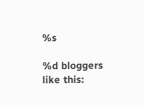%s

%d bloggers like this: